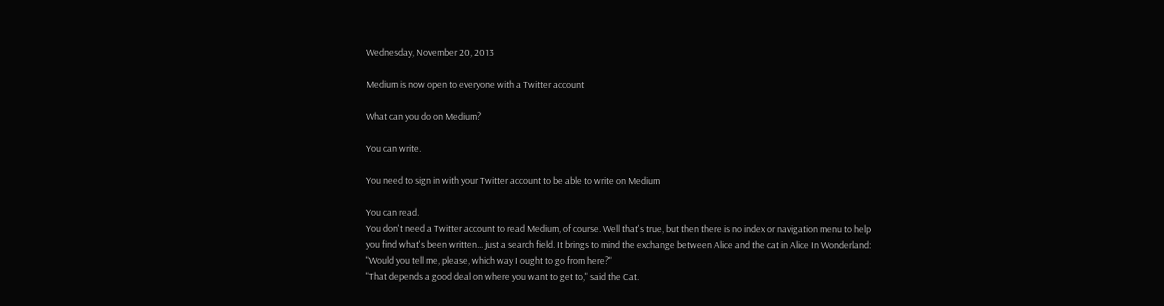Wednesday, November 20, 2013

Medium is now open to everyone with a Twitter account

What can you do on Medium?

You can write.

You need to sign in with your Twitter account to be able to write on Medium

You can read.
You don't need a Twitter account to read Medium, of course. Well that's true, but then there is no index or navigation menu to help you find what's been written... just a search field. It brings to mind the exchange between Alice and the cat in Alice In Wonderland:
"Would you tell me, please, which way I ought to go from here?"
"That depends a good deal on where you want to get to," said the Cat.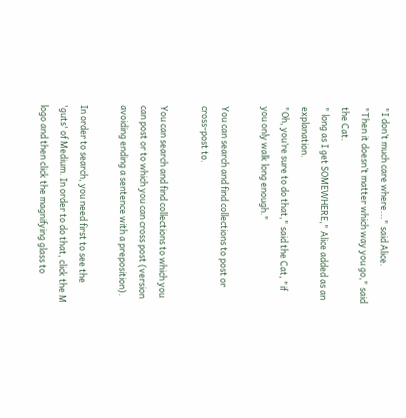"I don’t much care where..." said Alice.
"Then it doesn’t matter which way you go," said the Cat.
" long as I get SOMEWHERE," Alice added as an explanation.
"Oh, you’re sure to do that," said the Cat, "if you only walk long enough."

You can search and find collections to post or cross-post to.

You can search and find collections to which you can post or to which you can cross post (version avoiding ending a sentence with a preposition).

In order to search, you need first to see the 'guts' of Medium. In order to do that, click the M logo and then click the magnifying glass to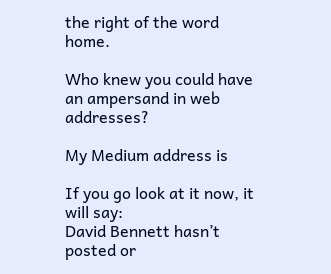the right of the word home.

Who knew you could have an ampersand in web addresses?

My Medium address is

If you go look at it now, it will say:
David Bennett hasn’t posted or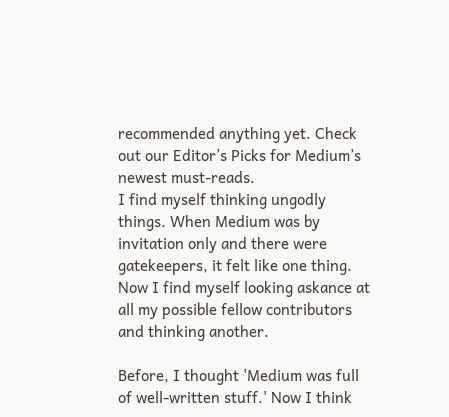recommended anything yet. Check out our Editor’s Picks for Medium’s newest must-reads.
I find myself thinking ungodly things. When Medium was by invitation only and there were gatekeepers, it felt like one thing. Now I find myself looking askance at all my possible fellow contributors and thinking another.

Before, I thought 'Medium was full of well-written stuff.' Now I think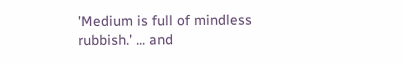'Medium is full of mindless rubbish.' ... and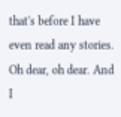that's before I have even read any stories. Oh dear, oh dear. And I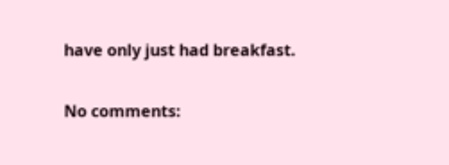have only just had breakfast.

No comments: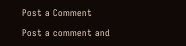Post a Comment

Post a comment and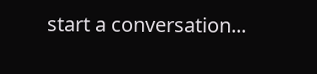start a conversation...